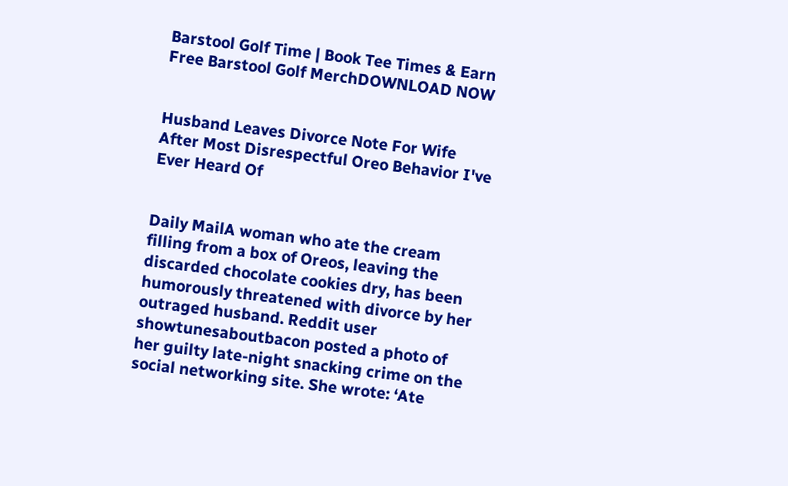Barstool Golf Time | Book Tee Times & Earn Free Barstool Golf MerchDOWNLOAD NOW


Husband Leaves Divorce Note For Wife After Most Disrespectful Oreo Behavior I've Ever Heard Of


Daily MailA woman who ate the cream filling from a box of Oreos, leaving the discarded chocolate cookies dry, has been humorously threatened with divorce by her outraged husband. Reddit user showtunesaboutbacon posted a photo of her guilty late-night snacking crime on the social networking site. She wrote: ‘Ate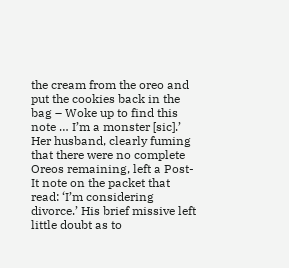the cream from the oreo and put the cookies back in the bag – Woke up to find this note … I’m a monster [sic].’ Her husband, clearly fuming that there were no complete Oreos remaining, left a Post-It note on the packet that read: ‘I’m considering divorce.’ His brief missive left little doubt as to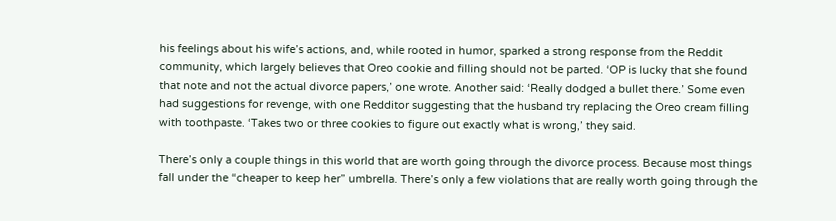his feelings about his wife’s actions, and, while rooted in humor, sparked a strong response from the Reddit community, which largely believes that Oreo cookie and filling should not be parted. ‘OP is lucky that she found that note and not the actual divorce papers,’ one wrote. Another said: ‘Really dodged a bullet there.’ Some even had suggestions for revenge, with one Redditor suggesting that the husband try replacing the Oreo cream filling with toothpaste. ‘Takes two or three cookies to figure out exactly what is wrong,’ they said.

There’s only a couple things in this world that are worth going through the divorce process. Because most things fall under the “cheaper to keep her” umbrella. There’s only a few violations that are really worth going through the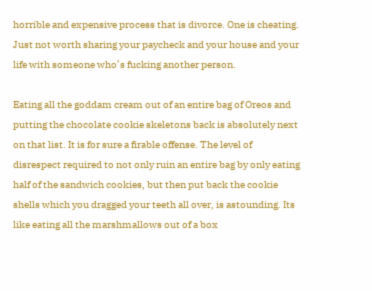horrible and expensive process that is divorce. One is cheating. Just not worth sharing your paycheck and your house and your life with someone who’s fucking another person.

Eating all the goddam cream out of an entire bag of Oreos and putting the chocolate cookie skeletons back is absolutely next on that list. It is for sure a firable offense. The level of disrespect required to not only ruin an entire bag by only eating half of the sandwich cookies, but then put back the cookie shells which you dragged your teeth all over, is astounding. Its like eating all the marshmallows out of a box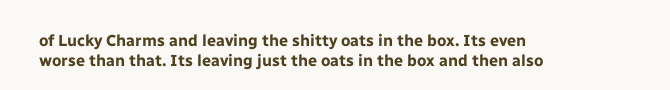of Lucky Charms and leaving the shitty oats in the box. Its even worse than that. Its leaving just the oats in the box and then also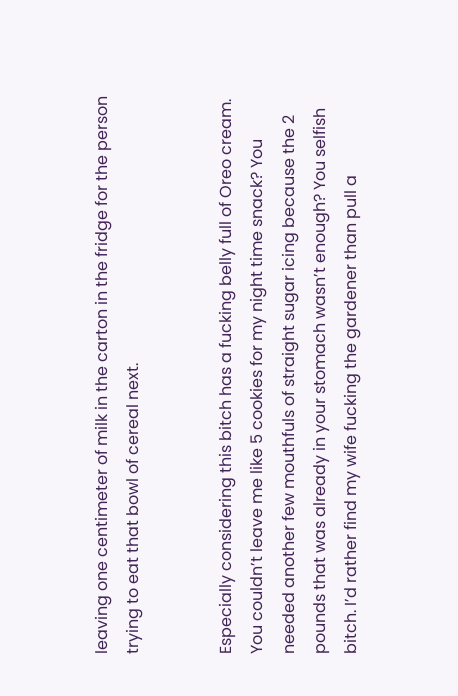leaving one centimeter of milk in the carton in the fridge for the person trying to eat that bowl of cereal next.


Especially considering this bitch has a fucking belly full of Oreo cream. You couldn’t leave me like 5 cookies for my night time snack? You needed another few mouthfuls of straight sugar icing because the 2 pounds that was already in your stomach wasn’t enough? You selfish bitch. I’d rather find my wife fucking the gardener than pull a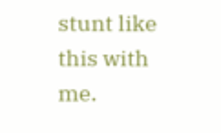stunt like this with me.